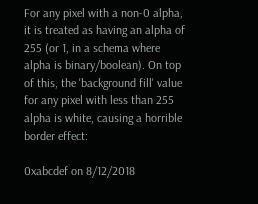For any pixel with a non-0 alpha, it is treated as having an alpha of 255 (or 1, in a schema where alpha is binary/boolean). On top of this, the 'background fill' value for any pixel with less than 255 alpha is white, causing a horrible border effect:

0xabcdef on 8/12/2018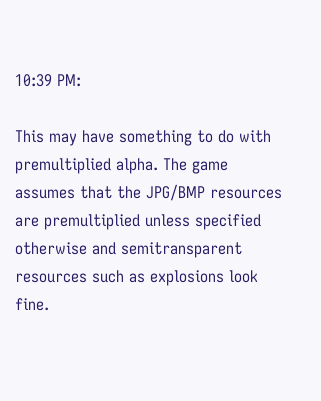10:39 PM:

This may have something to do with premultiplied alpha. The game assumes that the JPG/BMP resources are premultiplied unless specified otherwise and semitransparent resources such as explosions look fine.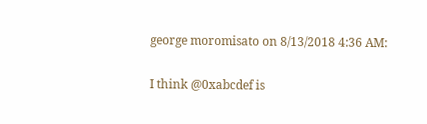george moromisato on 8/13/2018 4:36 AM:

I think @0xabcdef is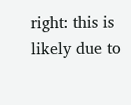right: this is likely due to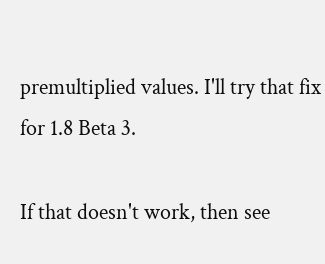premultiplied values. I'll try that fix for 1.8 Beta 3.

If that doesn't work, then see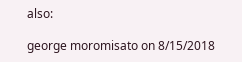also:

george moromisato on 8/15/2018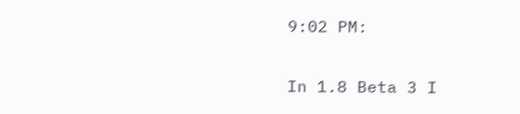9:02 PM:

In 1.8 Beta 3 I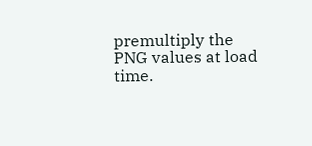premultiply the PNG values at load time.